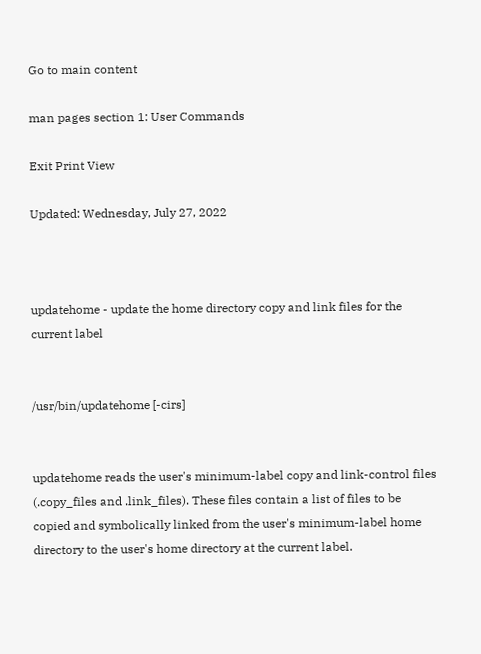Go to main content

man pages section 1: User Commands

Exit Print View

Updated: Wednesday, July 27, 2022



updatehome - update the home directory copy and link files for the current label


/usr/bin/updatehome [-cirs]


updatehome reads the user's minimum-label copy and link-control files (.copy_files and .link_files). These files contain a list of files to be copied and symbolically linked from the user's minimum-label home directory to the user's home directory at the current label.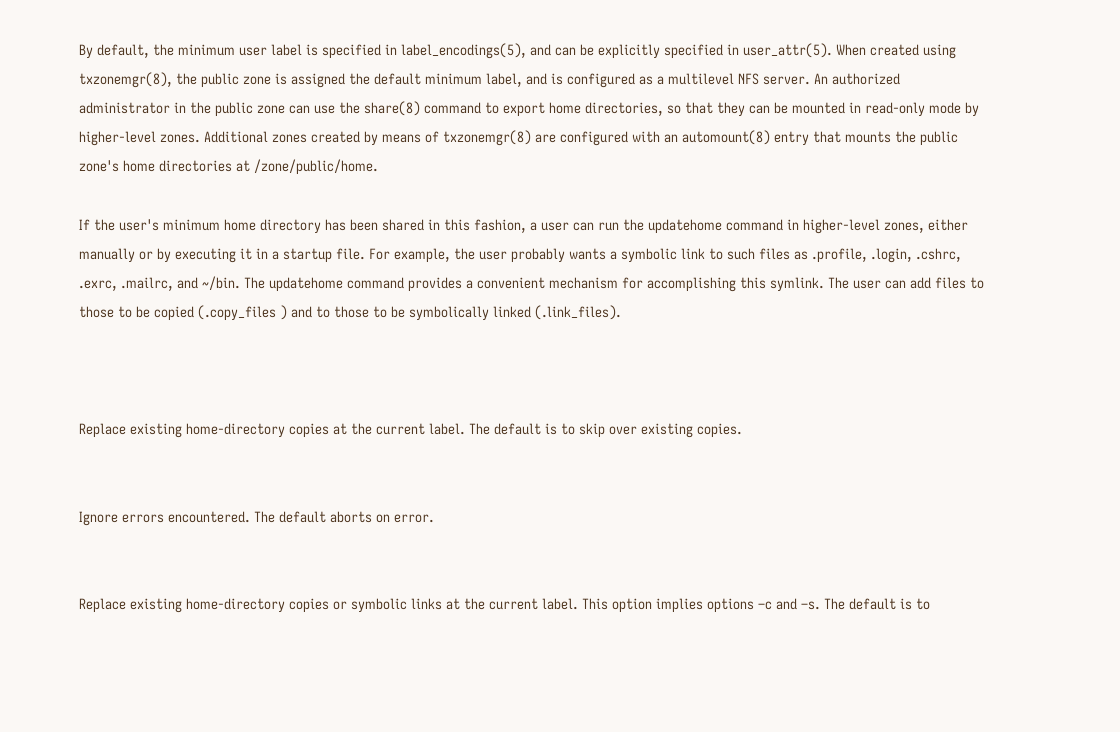By default, the minimum user label is specified in label_encodings(5), and can be explicitly specified in user_attr(5). When created using txzonemgr(8), the public zone is assigned the default minimum label, and is configured as a multilevel NFS server. An authorized administrator in the public zone can use the share(8) command to export home directories, so that they can be mounted in read-only mode by higher-level zones. Additional zones created by means of txzonemgr(8) are configured with an automount(8) entry that mounts the public zone's home directories at /zone/public/home.

If the user's minimum home directory has been shared in this fashion, a user can run the updatehome command in higher-level zones, either manually or by executing it in a startup file. For example, the user probably wants a symbolic link to such files as .profile, .login, .cshrc, .exrc, .mailrc, and ~/bin. The updatehome command provides a convenient mechanism for accomplishing this symlink. The user can add files to those to be copied (.copy_files ) and to those to be symbolically linked (.link_files).



Replace existing home-directory copies at the current label. The default is to skip over existing copies.


Ignore errors encountered. The default aborts on error.


Replace existing home-directory copies or symbolic links at the current label. This option implies options –c and –s. The default is to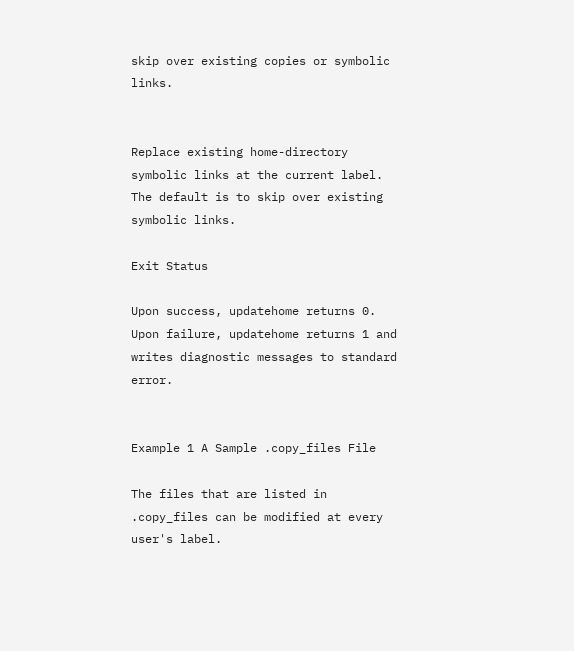skip over existing copies or symbolic links.


Replace existing home-directory symbolic links at the current label. The default is to skip over existing symbolic links.

Exit Status

Upon success, updatehome returns 0. Upon failure, updatehome returns 1 and writes diagnostic messages to standard error.


Example 1 A Sample .copy_files File

The files that are listed in .copy_files can be modified at every user's label.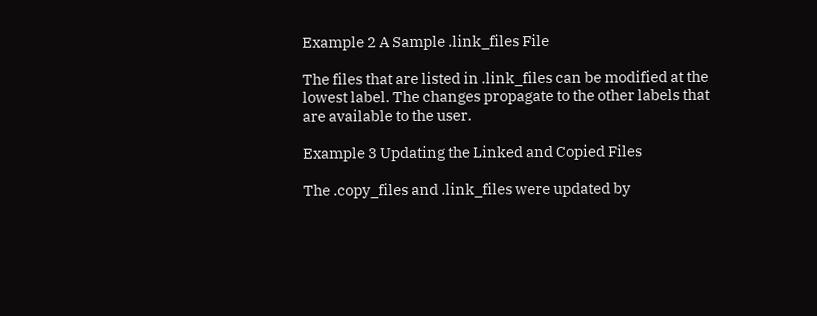Example 2 A Sample .link_files File

The files that are listed in .link_files can be modified at the lowest label. The changes propagate to the other labels that are available to the user.

Example 3 Updating the Linked and Copied Files

The .copy_files and .link_files were updated by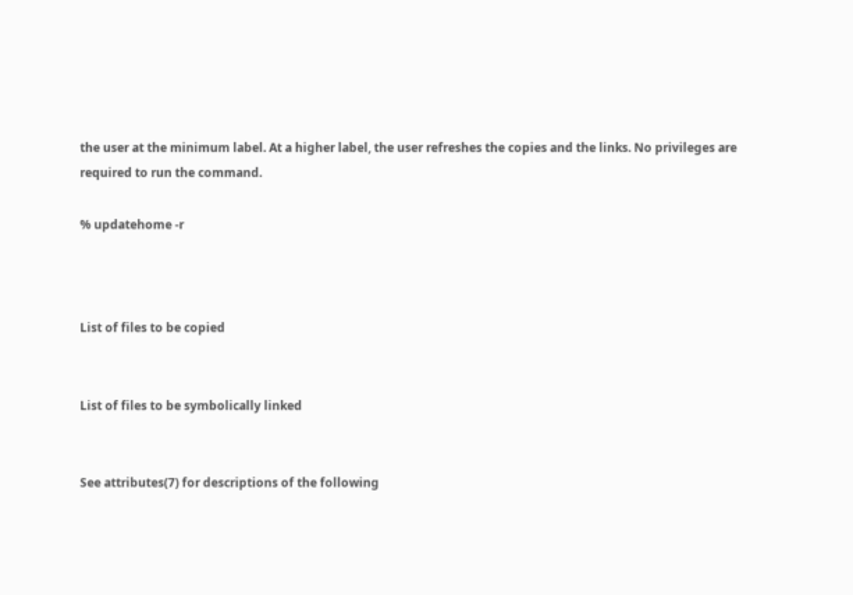the user at the minimum label. At a higher label, the user refreshes the copies and the links. No privileges are required to run the command.

% updatehome -r



List of files to be copied


List of files to be symbolically linked


See attributes(7) for descriptions of the following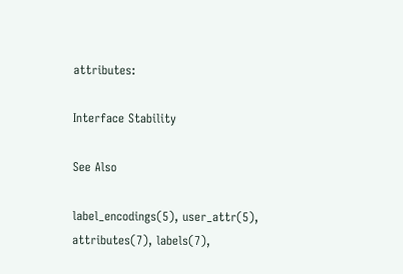attributes:

Interface Stability

See Also

label_encodings(5), user_attr(5), attributes(7), labels(7),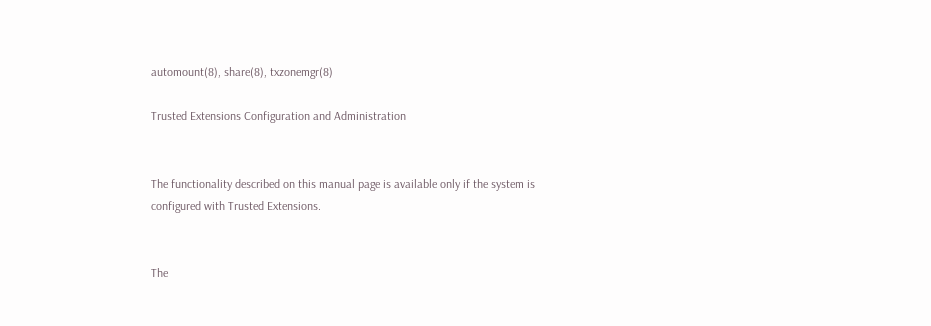automount(8), share(8), txzonemgr(8)

Trusted Extensions Configuration and Administration


The functionality described on this manual page is available only if the system is configured with Trusted Extensions.


The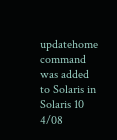updatehome command was added to Solaris in Solaris 10 4/08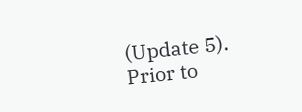(Update 5). Prior to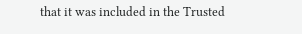that it was included in the Trusted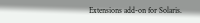Extensions add-on for Solaris.